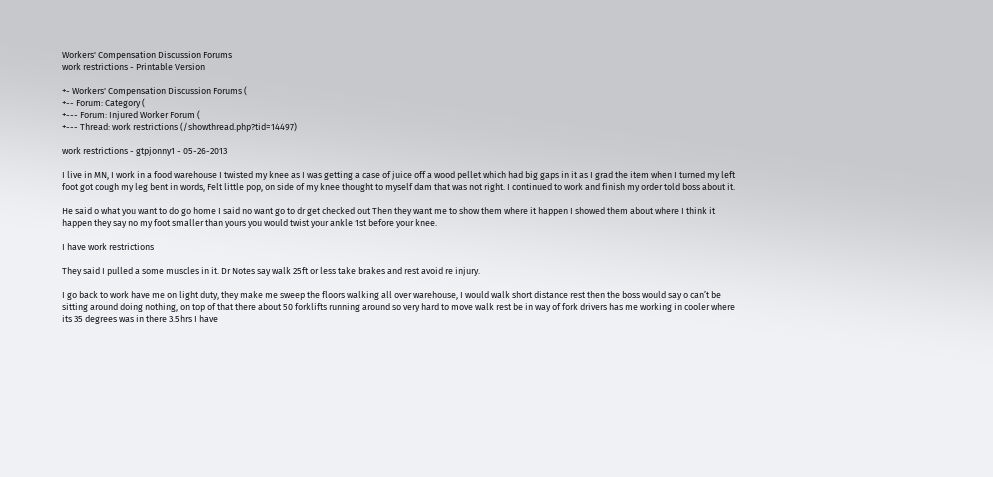Workers' Compensation Discussion Forums
work restrictions - Printable Version

+- Workers' Compensation Discussion Forums (
+-- Forum: Category (
+--- Forum: Injured Worker Forum (
+--- Thread: work restrictions (/showthread.php?tid=14497)

work restrictions - gtpjonny1 - 05-26-2013

I live in MN, I work in a food warehouse I twisted my knee as I was getting a case of juice off a wood pellet which had big gaps in it as I grad the item when I turned my left foot got cough my leg bent in words, Felt little pop, on side of my knee thought to myself dam that was not right. I continued to work and finish my order told boss about it.

He said o what you want to do go home I said no want go to dr get checked out Then they want me to show them where it happen I showed them about where I think it happen they say no my foot smaller than yours you would twist your ankle 1st before your knee.

I have work restrictions

They said I pulled a some muscles in it. Dr Notes say walk 25ft or less take brakes and rest avoid re injury.

I go back to work have me on light duty, they make me sweep the floors walking all over warehouse, I would walk short distance rest then the boss would say o can’t be sitting around doing nothing, on top of that there about 50 forklifts running around so very hard to move walk rest be in way of fork drivers has me working in cooler where its 35 degrees was in there 3.5hrs I have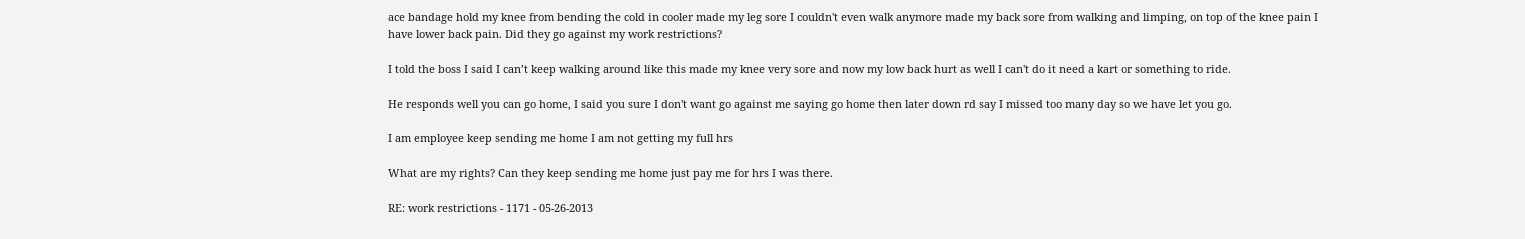ace bandage hold my knee from bending the cold in cooler made my leg sore I couldn't even walk anymore made my back sore from walking and limping, on top of the knee pain I have lower back pain. Did they go against my work restrictions?

I told the boss I said I can’t keep walking around like this made my knee very sore and now my low back hurt as well I can't do it need a kart or something to ride.

He responds well you can go home, I said you sure I don't want go against me saying go home then later down rd say I missed too many day so we have let you go.

I am employee keep sending me home I am not getting my full hrs

What are my rights? Can they keep sending me home just pay me for hrs I was there.

RE: work restrictions - 1171 - 05-26-2013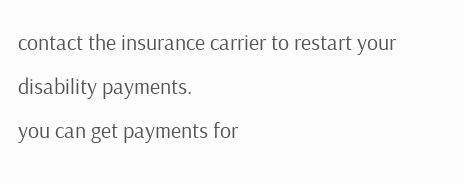contact the insurance carrier to restart your disability payments.
you can get payments for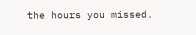the hours you missed.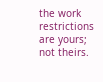the work restrictions are yours; not theirs.